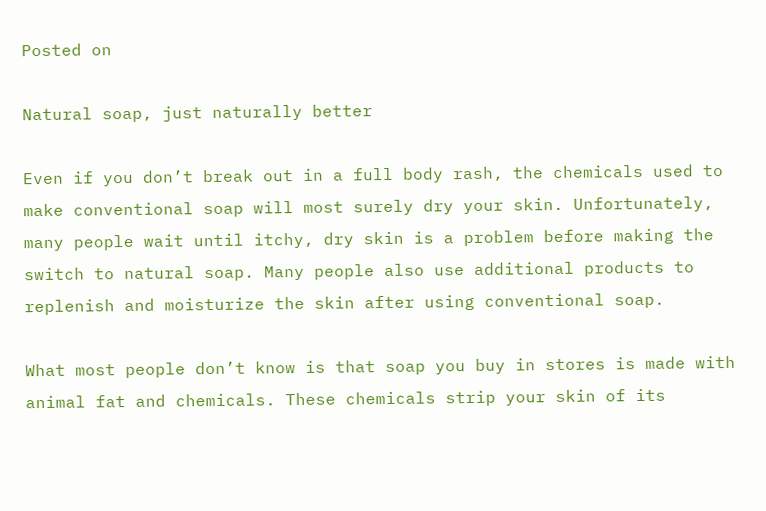Posted on

Natural soap, just naturally better

Even if you don’t break out in a full body rash, the chemicals used to make conventional soap will most surely dry your skin. Unfortunately, many people wait until itchy, dry skin is a problem before making the switch to natural soap. Many people also use additional products to replenish and moisturize the skin after using conventional soap.

What most people don’t know is that soap you buy in stores is made with animal fat and chemicals. These chemicals strip your skin of its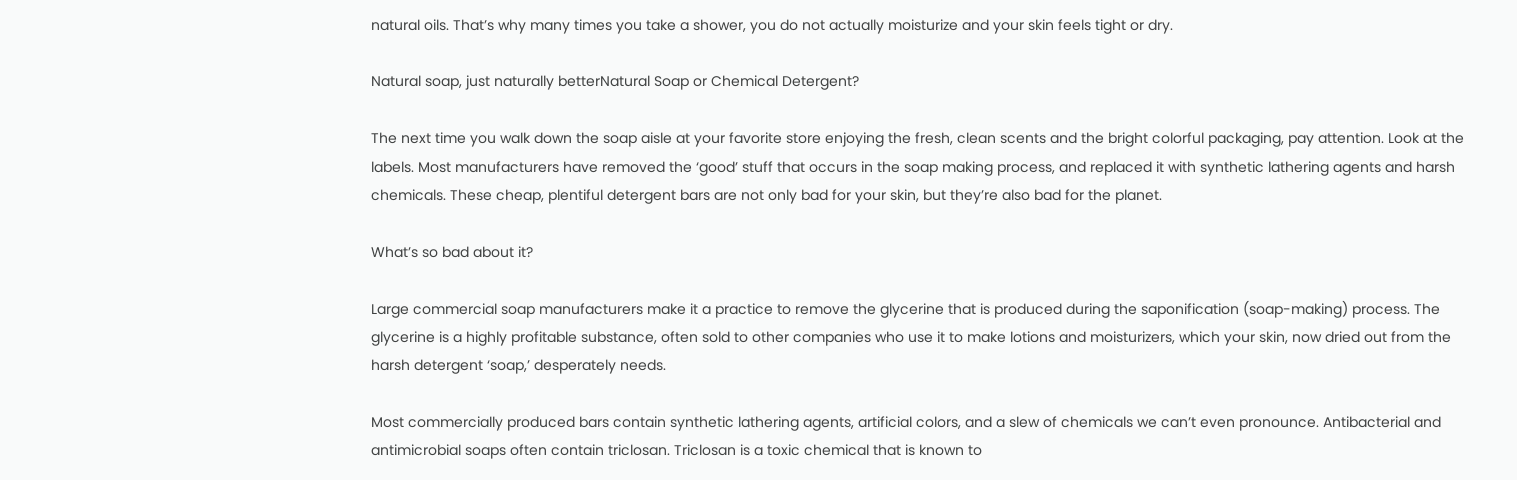natural oils. That’s why many times you take a shower, you do not actually moisturize and your skin feels tight or dry.

Natural soap, just naturally betterNatural Soap or Chemical Detergent?

The next time you walk down the soap aisle at your favorite store enjoying the fresh, clean scents and the bright colorful packaging, pay attention. Look at the labels. Most manufacturers have removed the ‘good’ stuff that occurs in the soap making process, and replaced it with synthetic lathering agents and harsh chemicals. These cheap, plentiful detergent bars are not only bad for your skin, but they’re also bad for the planet.

What’s so bad about it?

Large commercial soap manufacturers make it a practice to remove the glycerine that is produced during the saponification (soap-making) process. The glycerine is a highly profitable substance, often sold to other companies who use it to make lotions and moisturizers, which your skin, now dried out from the harsh detergent ‘soap,’ desperately needs.

Most commercially produced bars contain synthetic lathering agents, artificial colors, and a slew of chemicals we can’t even pronounce. Antibacterial and antimicrobial soaps often contain triclosan. Triclosan is a toxic chemical that is known to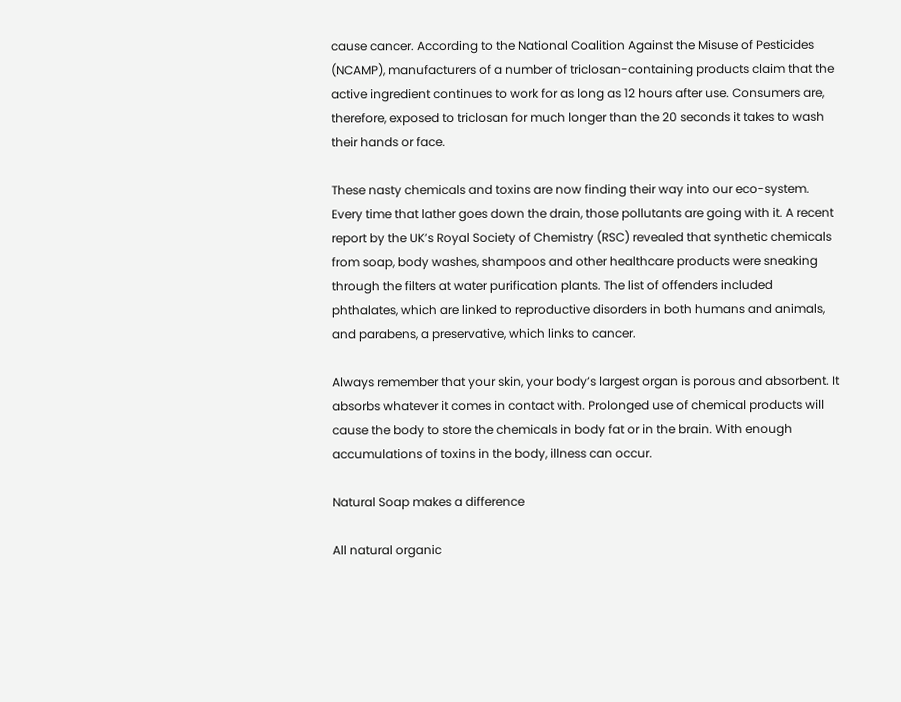cause cancer. According to the National Coalition Against the Misuse of Pesticides (NCAMP), manufacturers of a number of triclosan-containing products claim that the active ingredient continues to work for as long as 12 hours after use. Consumers are, therefore, exposed to triclosan for much longer than the 20 seconds it takes to wash their hands or face.

These nasty chemicals and toxins are now finding their way into our eco-system. Every time that lather goes down the drain, those pollutants are going with it. A recent report by the UK’s Royal Society of Chemistry (RSC) revealed that synthetic chemicals from soap, body washes, shampoos and other healthcare products were sneaking through the filters at water purification plants. The list of offenders included phthalates, which are linked to reproductive disorders in both humans and animals, and parabens, a preservative, which links to cancer.

Always remember that your skin, your body’s largest organ is porous and absorbent. It absorbs whatever it comes in contact with. Prolonged use of chemical products will cause the body to store the chemicals in body fat or in the brain. With enough accumulations of toxins in the body, illness can occur.

Natural Soap makes a difference

All natural organic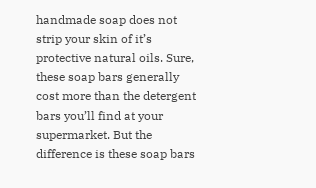handmade soap does not strip your skin of it’s protective natural oils. Sure, these soap bars generally cost more than the detergent bars you’ll find at your supermarket. But the difference is these soap bars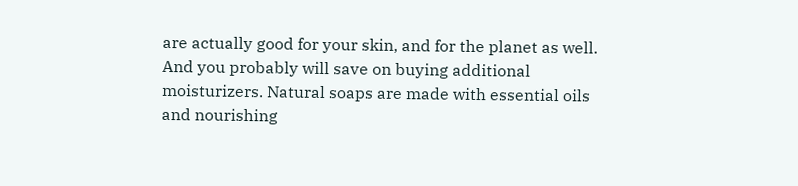are actually good for your skin, and for the planet as well. And you probably will save on buying additional moisturizers. Natural soaps are made with essential oils and nourishing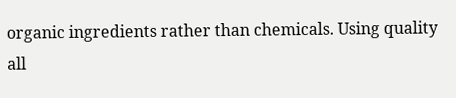organic ingredients rather than chemicals. Using quality all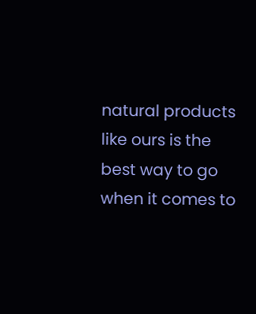natural products like ours is the best way to go when it comes to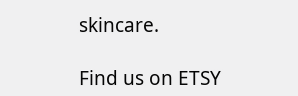skincare.

Find us on ETSY